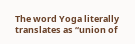The word Yoga literally translates as “union of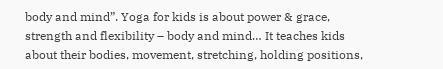body and mind”. Yoga for kids is about power & grace, strength and flexibility – body and mind… It teaches kids about their bodies, movement, stretching, holding positions,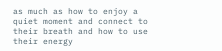as much as how to enjoy a quiet moment and connect to their breath and how to use their energy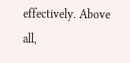effectively. Above all,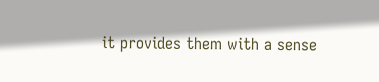it provides them with a sense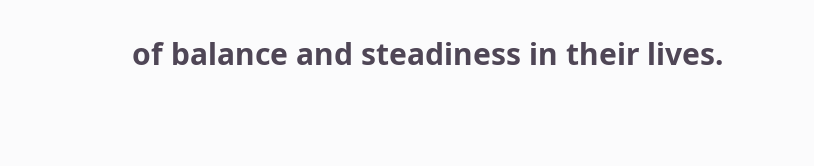of balance and steadiness in their lives.